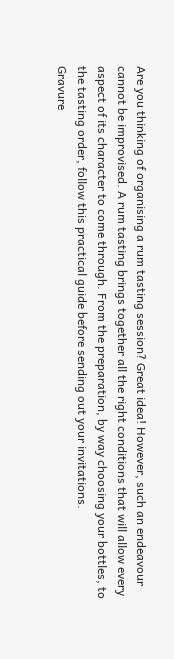Are you thinking of organising a rum tasting session? Great idea! However, such an endeavour cannot be improvised. A rum tasting brings together all the right conditions that will allow every aspect of its character to come through. From the preparation, by way choosing your bottles, to the tasting order, follow this practical guide before sending out your invitations.
Gravure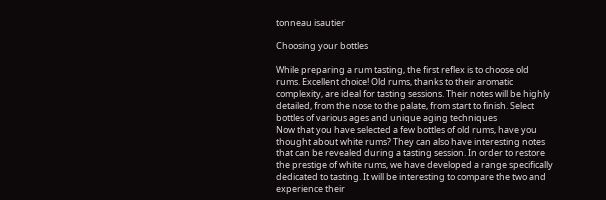tonneau isautier

Choosing your bottles

While preparing a rum tasting, the first reflex is to choose old rums. Excellent choice! Old rums, thanks to their aromatic complexity, are ideal for tasting sessions. Their notes will be highly detailed, from the nose to the palate, from start to finish. Select bottles of various ages and unique aging techniques
Now that you have selected a few bottles of old rums, have you thought about white rums? They can also have interesting notes that can be revealed during a tasting session. In order to restore the prestige of white rums, we have developed a range specifically dedicated to tasting. It will be interesting to compare the two and experience their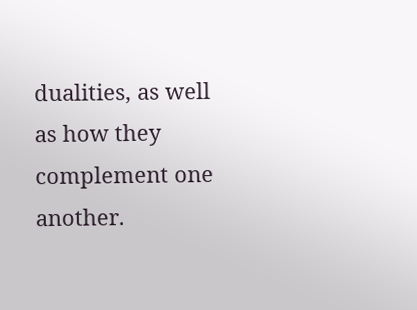dualities, as well as how they complement one another.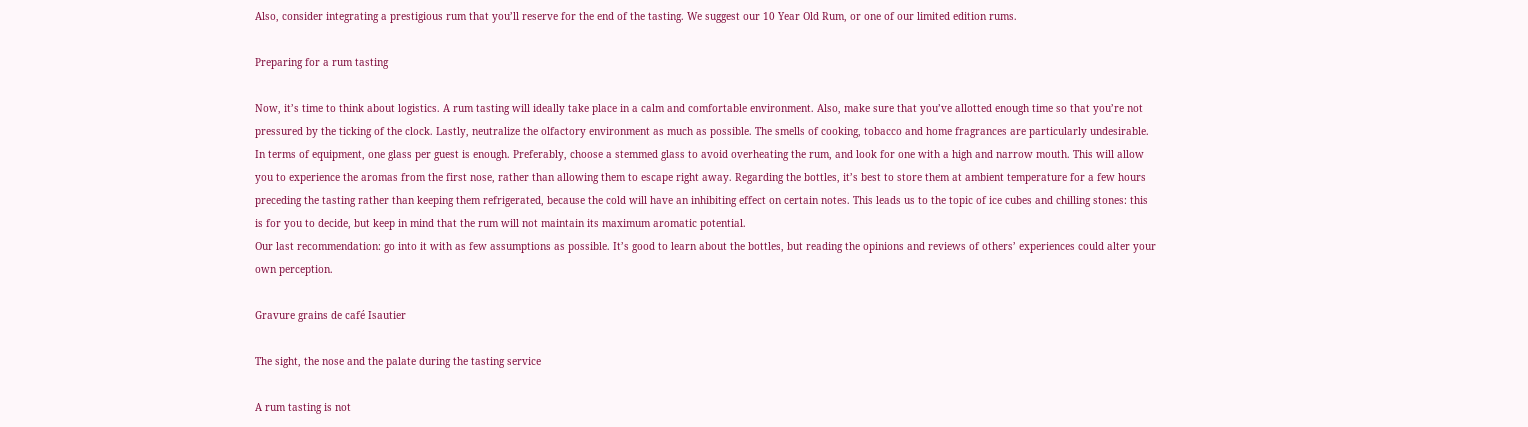Also, consider integrating a prestigious rum that you’ll reserve for the end of the tasting. We suggest our 10 Year Old Rum, or one of our limited edition rums.

Preparing for a rum tasting

Now, it’s time to think about logistics. A rum tasting will ideally take place in a calm and comfortable environment. Also, make sure that you’ve allotted enough time so that you’re not pressured by the ticking of the clock. Lastly, neutralize the olfactory environment as much as possible. The smells of cooking, tobacco and home fragrances are particularly undesirable. In terms of equipment, one glass per guest is enough. Preferably, choose a stemmed glass to avoid overheating the rum, and look for one with a high and narrow mouth. This will allow you to experience the aromas from the first nose, rather than allowing them to escape right away. Regarding the bottles, it’s best to store them at ambient temperature for a few hours preceding the tasting rather than keeping them refrigerated, because the cold will have an inhibiting effect on certain notes. This leads us to the topic of ice cubes and chilling stones: this is for you to decide, but keep in mind that the rum will not maintain its maximum aromatic potential.
Our last recommendation: go into it with as few assumptions as possible. It’s good to learn about the bottles, but reading the opinions and reviews of others’ experiences could alter your own perception.

Gravure grains de café Isautier

The sight, the nose and the palate during the tasting service

A rum tasting is not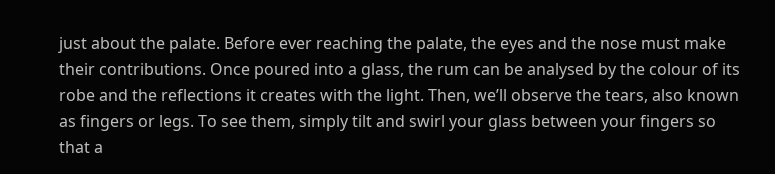just about the palate. Before ever reaching the palate, the eyes and the nose must make their contributions. Once poured into a glass, the rum can be analysed by the colour of its robe and the reflections it creates with the light. Then, we’ll observe the tears, also known as fingers or legs. To see them, simply tilt and swirl your glass between your fingers so that a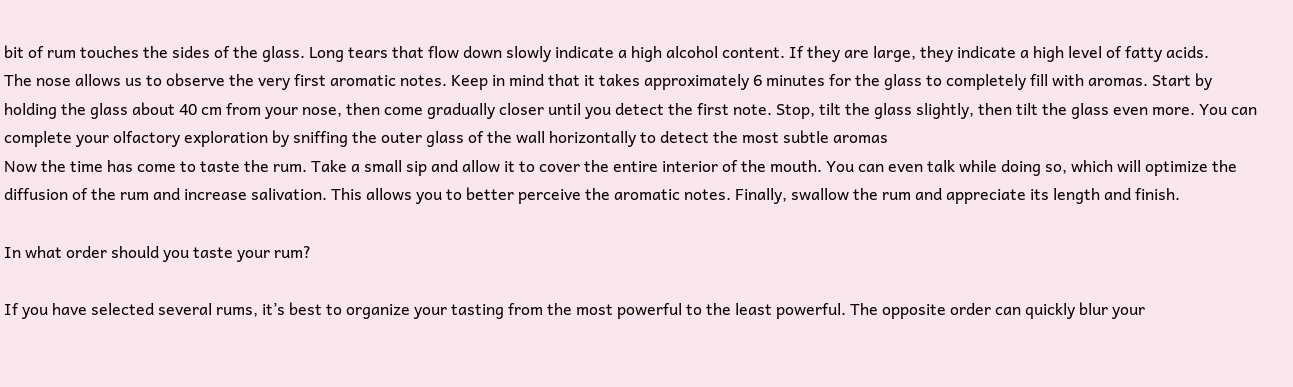bit of rum touches the sides of the glass. Long tears that flow down slowly indicate a high alcohol content. If they are large, they indicate a high level of fatty acids.
The nose allows us to observe the very first aromatic notes. Keep in mind that it takes approximately 6 minutes for the glass to completely fill with aromas. Start by holding the glass about 40 cm from your nose, then come gradually closer until you detect the first note. Stop, tilt the glass slightly, then tilt the glass even more. You can complete your olfactory exploration by sniffing the outer glass of the wall horizontally to detect the most subtle aromas
Now the time has come to taste the rum. Take a small sip and allow it to cover the entire interior of the mouth. You can even talk while doing so, which will optimize the diffusion of the rum and increase salivation. This allows you to better perceive the aromatic notes. Finally, swallow the rum and appreciate its length and finish.

In what order should you taste your rum?

If you have selected several rums, it’s best to organize your tasting from the most powerful to the least powerful. The opposite order can quickly blur your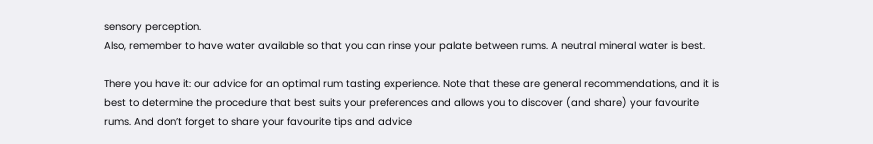sensory perception.
Also, remember to have water available so that you can rinse your palate between rums. A neutral mineral water is best.

There you have it: our advice for an optimal rum tasting experience. Note that these are general recommendations, and it is best to determine the procedure that best suits your preferences and allows you to discover (and share) your favourite rums. And don’t forget to share your favourite tips and advice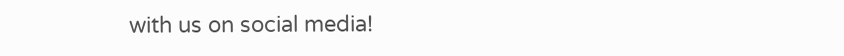with us on social media!